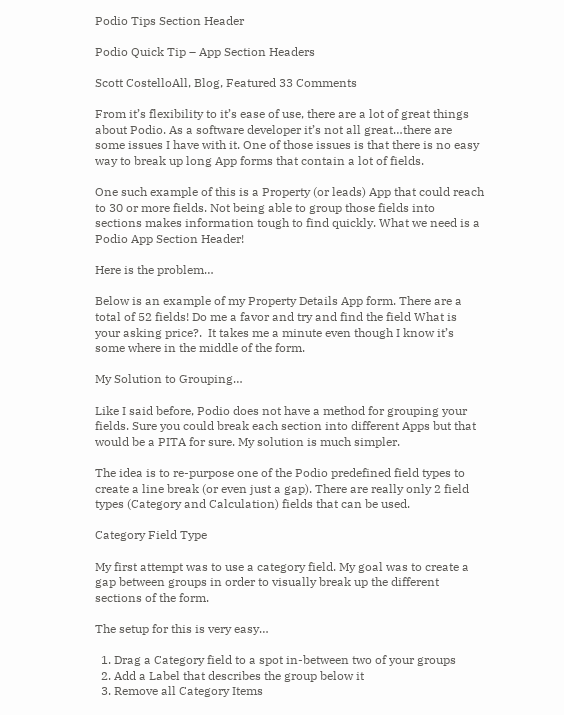Podio Tips Section Header

Podio Quick Tip – App Section Headers

Scott CostelloAll, Blog, Featured 33 Comments

From it’s flexibility to it’s ease of use, there are a lot of great things about Podio. As a software developer it’s not all great…there are some issues I have with it. One of those issues is that there is no easy way to break up long App forms that contain a lot of fields.

One such example of this is a Property (or leads) App that could reach to 30 or more fields. Not being able to group those fields into sections makes information tough to find quickly. What we need is a Podio App Section Header!

Here is the problem…

Below is an example of my Property Details App form. There are a total of 52 fields! Do me a favor and try and find the field What is your asking price?.  It takes me a minute even though I know it’s some where in the middle of the form.

My Solution to Grouping…

Like I said before, Podio does not have a method for grouping your fields. Sure you could break each section into different Apps but that would be a PITA for sure. My solution is much simpler.

The idea is to re-purpose one of the Podio predefined field types to create a line break (or even just a gap). There are really only 2 field types (Category and Calculation) fields that can be used.

Category Field Type

My first attempt was to use a category field. My goal was to create a gap between groups in order to visually break up the different sections of the form.

The setup for this is very easy…

  1. Drag a Category field to a spot in-between two of your groups
  2. Add a Label that describes the group below it
  3. Remove all Category Items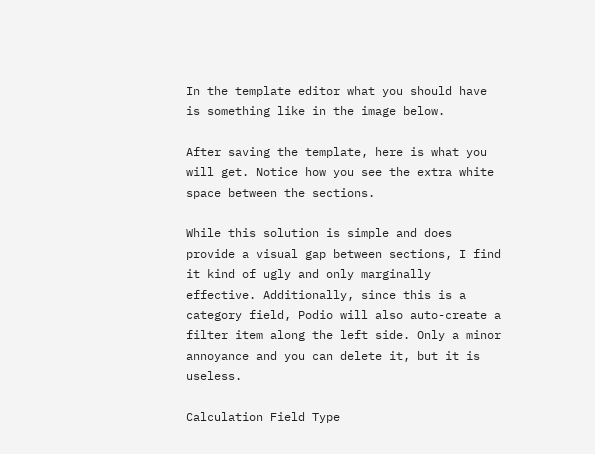In the template editor what you should have is something like in the image below.

After saving the template, here is what you will get. Notice how you see the extra white space between the sections.

While this solution is simple and does provide a visual gap between sections, I find it kind of ugly and only marginally effective. Additionally, since this is a category field, Podio will also auto-create a filter item along the left side. Only a minor annoyance and you can delete it, but it is useless.

Calculation Field Type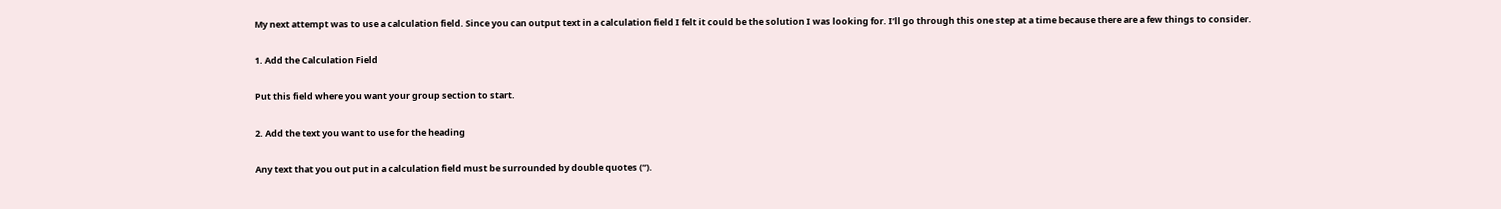My next attempt was to use a calculation field. Since you can output text in a calculation field I felt it could be the solution I was looking for. I’ll go through this one step at a time because there are a few things to consider.

1. Add the Calculation Field

Put this field where you want your group section to start.

2. Add the text you want to use for the heading

Any text that you out put in a calculation field must be surrounded by double quotes (“).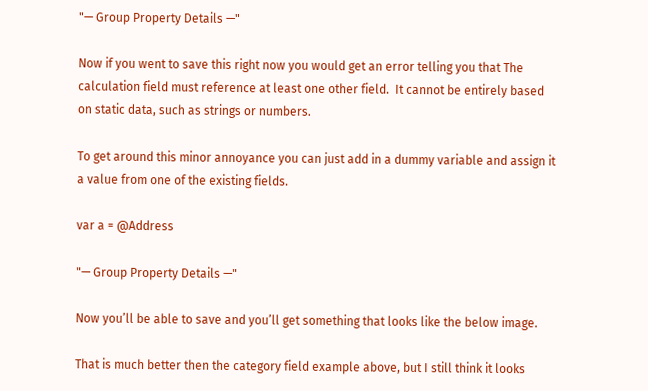"— Group Property Details —"

Now if you went to save this right now you would get an error telling you that The calculation field must reference at least one other field.  It cannot be entirely based on static data, such as strings or numbers.

To get around this minor annoyance you can just add in a dummy variable and assign it a value from one of the existing fields.

var a = @Address

"— Group Property Details —"

Now you’ll be able to save and you’ll get something that looks like the below image.

That is much better then the category field example above, but I still think it looks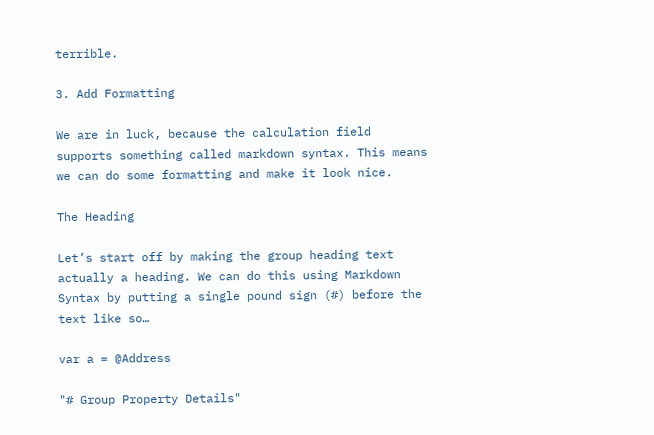terrible.

3. Add Formatting

We are in luck, because the calculation field supports something called markdown syntax. This means we can do some formatting and make it look nice.

The Heading

Let’s start off by making the group heading text actually a heading. We can do this using Markdown Syntax by putting a single pound sign (#) before the text like so…

var a = @Address

"# Group Property Details"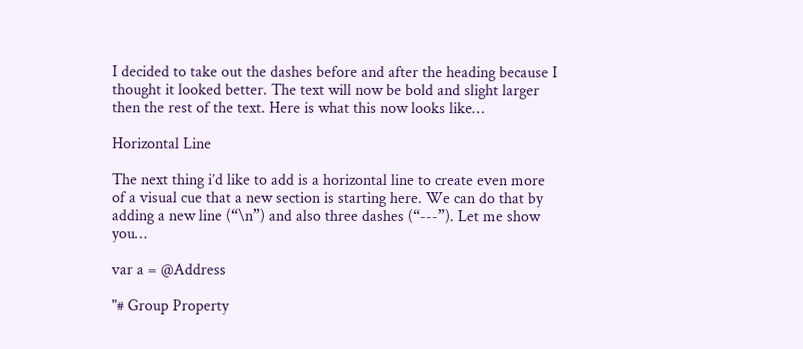I decided to take out the dashes before and after the heading because I thought it looked better. The text will now be bold and slight larger then the rest of the text. Here is what this now looks like…

Horizontal Line

The next thing i’d like to add is a horizontal line to create even more of a visual cue that a new section is starting here. We can do that by adding a new line (“\n”) and also three dashes (“---”). Let me show you…

var a = @Address

"# Group Property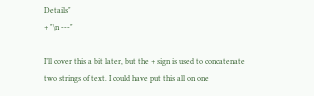Details"
+ "\n ---"

I’ll cover this a bit later, but the + sign is used to concatenate two strings of text. I could have put this all on one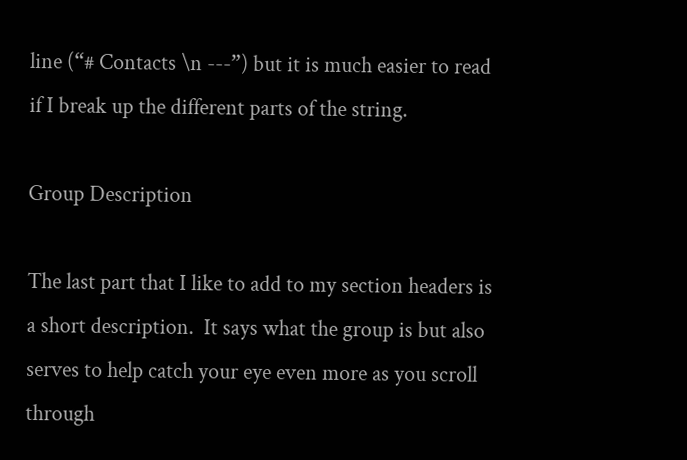line (“# Contacts \n ---”) but it is much easier to read if I break up the different parts of the string.

Group Description

The last part that I like to add to my section headers is a short description.  It says what the group is but also serves to help catch your eye even more as you scroll through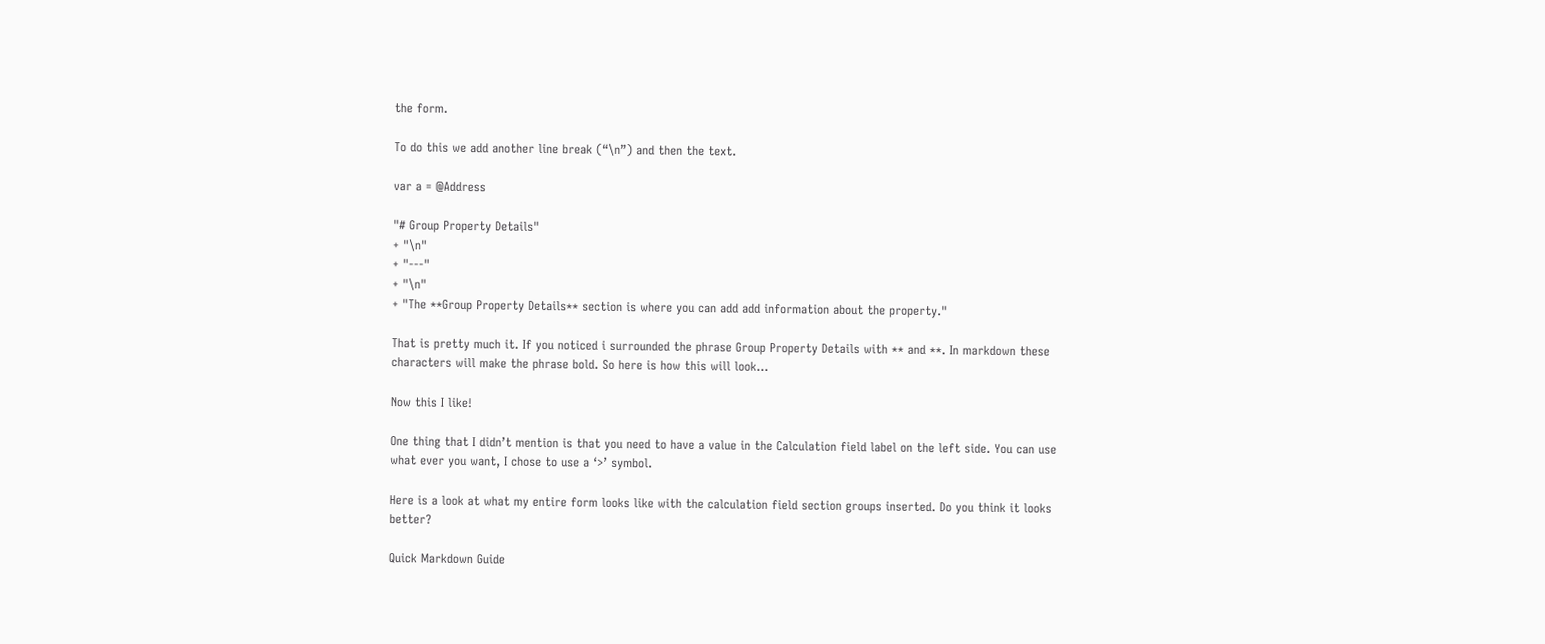the form.

To do this we add another line break (“\n”) and then the text.

var a = @Address

"# Group Property Details"
+ "\n"
+ "---"
+ "\n"
+ "The **Group Property Details** section is where you can add add information about the property."

That is pretty much it. If you noticed i surrounded the phrase Group Property Details with ** and **. In markdown these characters will make the phrase bold. So here is how this will look…

Now this I like!

One thing that I didn’t mention is that you need to have a value in the Calculation field label on the left side. You can use what ever you want, I chose to use a ‘>’ symbol.

Here is a look at what my entire form looks like with the calculation field section groups inserted. Do you think it looks better?

Quick Markdown Guide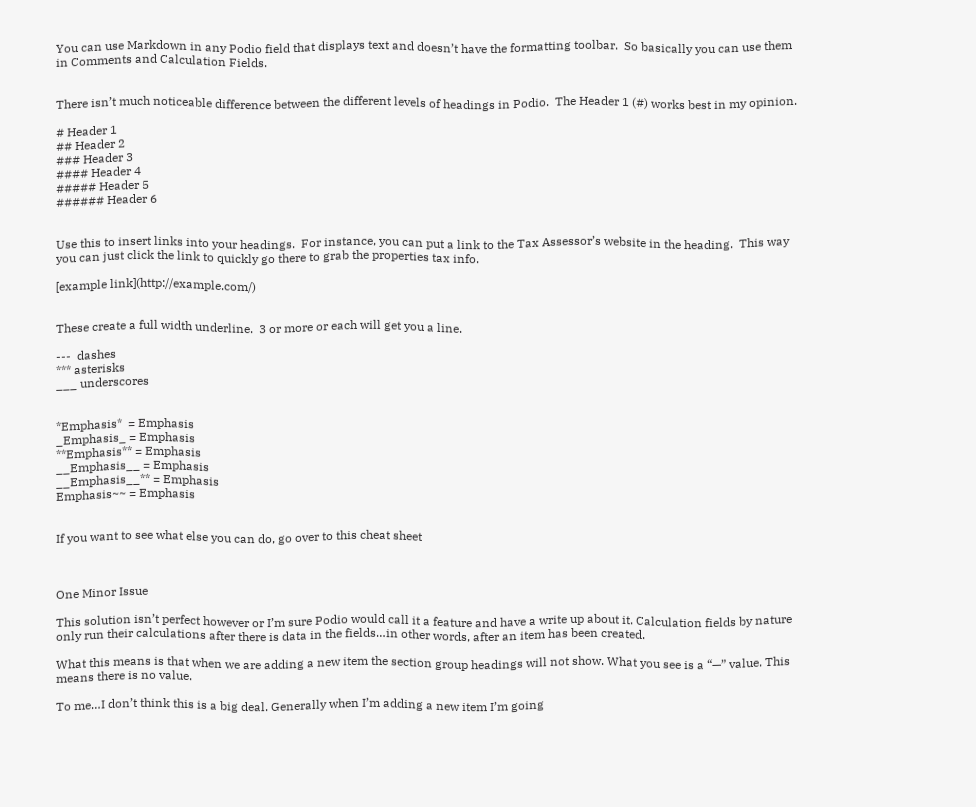You can use Markdown in any Podio field that displays text and doesn’t have the formatting toolbar.  So basically you can use them in Comments and Calculation Fields.


There isn’t much noticeable difference between the different levels of headings in Podio.  The Header 1 (#) works best in my opinion.

# Header 1
## Header 2
### Header 3
#### Header 4
##### Header 5
###### Header 6


Use this to insert links into your headings.  For instance, you can put a link to the Tax Assessor’s website in the heading.  This way you can just click the link to quickly go there to grab the properties tax info.

[example link](http://example.com/)


These create a full width underline.  3 or more or each will get you a line.

---  dashes
*** asterisks
___ underscores


*Emphasis*  = Emphasis
_Emphasis_ = Emphasis
**Emphasis** = Emphasis
__Emphasis__ = Emphasis
__Emphasis__** = Emphasis
Emphasis~~ = Emphasis


If you want to see what else you can do, go over to this cheat sheet



One Minor Issue

This solution isn’t perfect however or I’m sure Podio would call it a feature and have a write up about it. Calculation fields by nature only run their calculations after there is data in the fields…in other words, after an item has been created.

What this means is that when we are adding a new item the section group headings will not show. What you see is a “—” value. This means there is no value.

To me…I don’t think this is a big deal. Generally when I’m adding a new item I’m going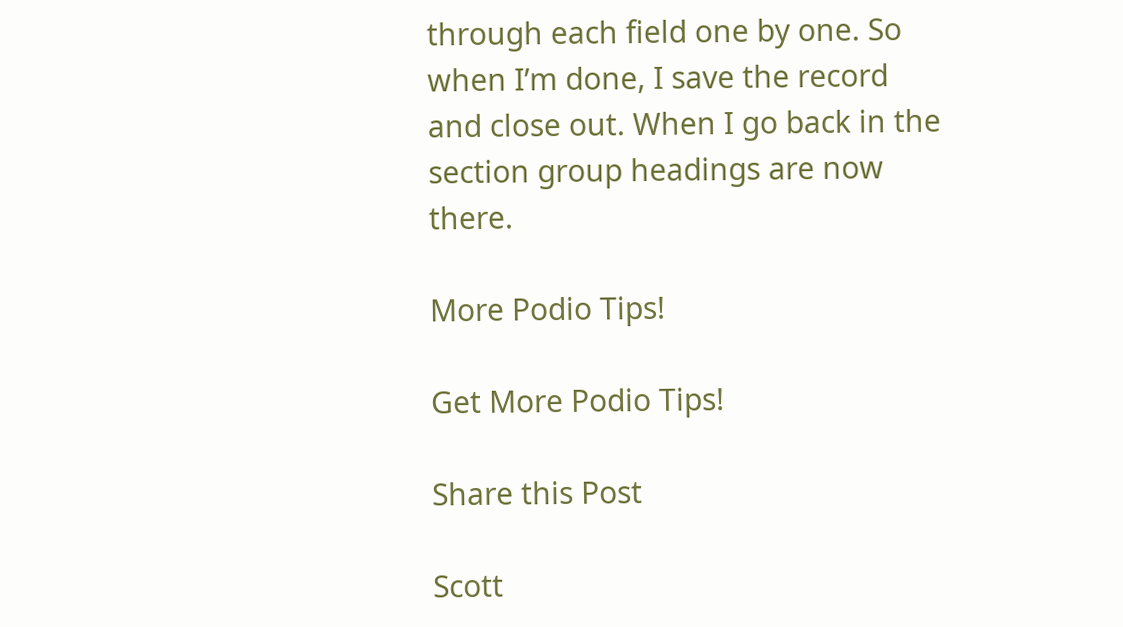through each field one by one. So when I’m done, I save the record and close out. When I go back in the section group headings are now there.

More Podio Tips!

Get More Podio Tips!

Share this Post

Scott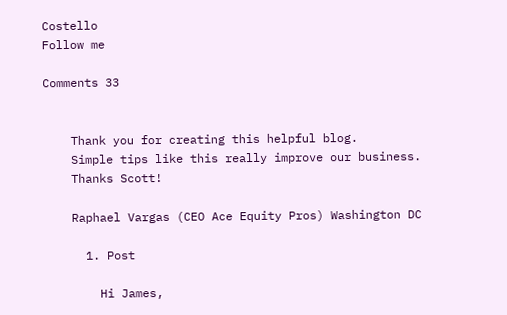Costello
Follow me

Comments 33


    Thank you for creating this helpful blog.
    Simple tips like this really improve our business.
    Thanks Scott!

    Raphael Vargas (CEO Ace Equity Pros) Washington DC

      1. Post

        Hi James,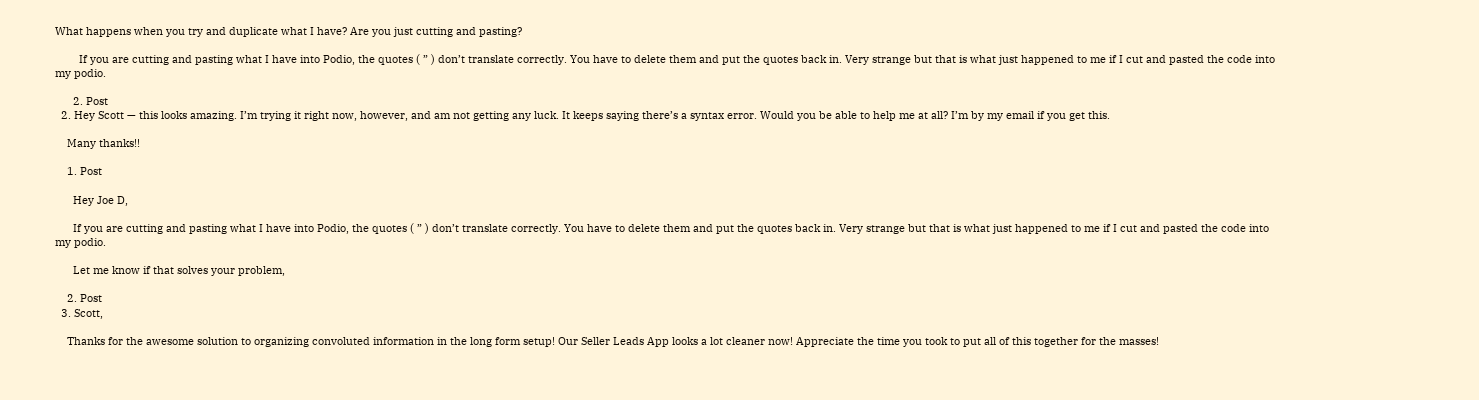What happens when you try and duplicate what I have? Are you just cutting and pasting?

        If you are cutting and pasting what I have into Podio, the quotes ( ” ) don’t translate correctly. You have to delete them and put the quotes back in. Very strange but that is what just happened to me if I cut and pasted the code into my podio.

      2. Post
  2. Hey Scott — this looks amazing. I’m trying it right now, however, and am not getting any luck. It keeps saying there’s a syntax error. Would you be able to help me at all? I’m by my email if you get this.

    Many thanks!!

    1. Post

      Hey Joe D,

      If you are cutting and pasting what I have into Podio, the quotes ( ” ) don’t translate correctly. You have to delete them and put the quotes back in. Very strange but that is what just happened to me if I cut and pasted the code into my podio.

      Let me know if that solves your problem,

    2. Post
  3. Scott,

    Thanks for the awesome solution to organizing convoluted information in the long form setup! Our Seller Leads App looks a lot cleaner now! Appreciate the time you took to put all of this together for the masses!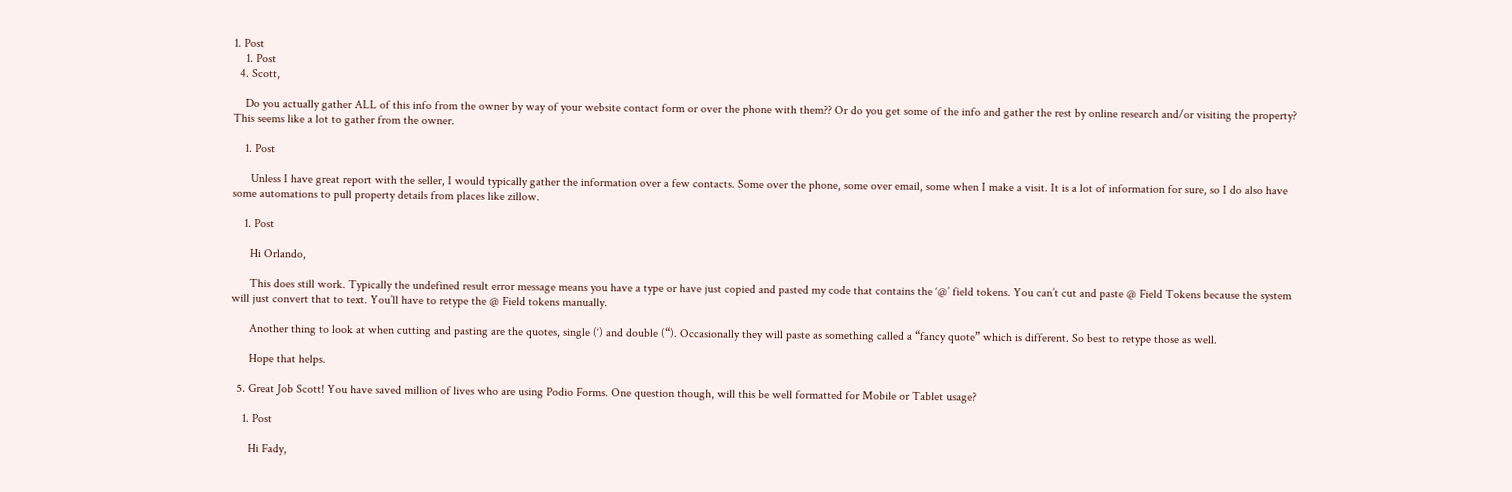1. Post
    1. Post
  4. Scott,

    Do you actually gather ALL of this info from the owner by way of your website contact form or over the phone with them?? Or do you get some of the info and gather the rest by online research and/or visiting the property? This seems like a lot to gather from the owner.

    1. Post

      Unless I have great report with the seller, I would typically gather the information over a few contacts. Some over the phone, some over email, some when I make a visit. It is a lot of information for sure, so I do also have some automations to pull property details from places like zillow.

    1. Post

      Hi Orlando,

      This does still work. Typically the undefined result error message means you have a type or have just copied and pasted my code that contains the ‘@’ field tokens. You can’t cut and paste @ Field Tokens because the system will just convert that to text. You’ll have to retype the @ Field tokens manually.

      Another thing to look at when cutting and pasting are the quotes, single (‘) and double (“). Occasionally they will paste as something called a “fancy quote” which is different. So best to retype those as well.

      Hope that helps.

  5. Great Job Scott! You have saved million of lives who are using Podio Forms. One question though, will this be well formatted for Mobile or Tablet usage?

    1. Post

      Hi Fady,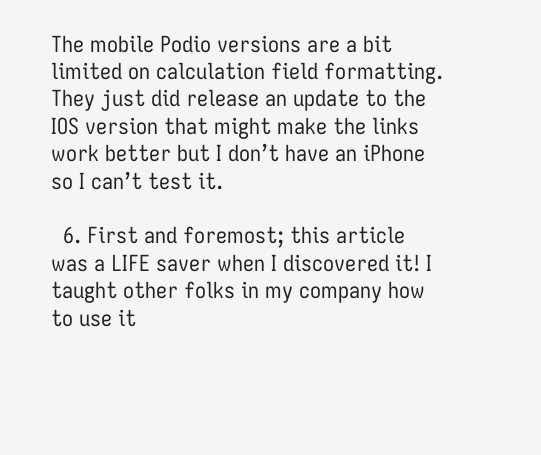The mobile Podio versions are a bit limited on calculation field formatting. They just did release an update to the IOS version that might make the links work better but I don’t have an iPhone so I can’t test it.

  6. First and foremost; this article was a LIFE saver when I discovered it! I taught other folks in my company how to use it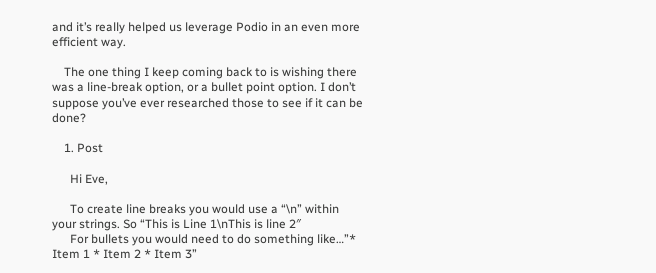and it’s really helped us leverage Podio in an even more efficient way.

    The one thing I keep coming back to is wishing there was a line-break option, or a bullet point option. I don’t suppose you’ve ever researched those to see if it can be done?

    1. Post

      Hi Eve,

      To create line breaks you would use a “\n” within your strings. So “This is Line 1\nThis is line 2″
      For bullets you would need to do something like…”* Item 1 * Item 2 * Item 3”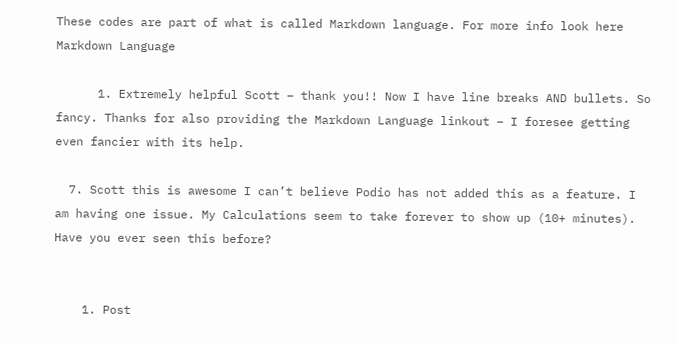These codes are part of what is called Markdown language. For more info look here Markdown Language

      1. Extremely helpful Scott – thank you!! Now I have line breaks AND bullets. So fancy. Thanks for also providing the Markdown Language linkout – I foresee getting even fancier with its help.

  7. Scott this is awesome I can’t believe Podio has not added this as a feature. I am having one issue. My Calculations seem to take forever to show up (10+ minutes). Have you ever seen this before?


    1. Post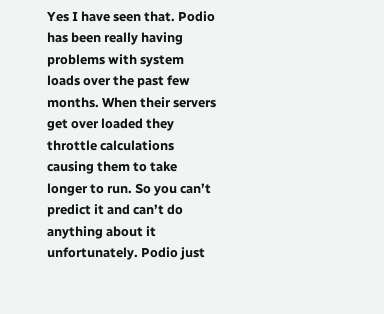Yes I have seen that. Podio has been really having problems with system loads over the past few months. When their servers get over loaded they throttle calculations causing them to take longer to run. So you can’t predict it and can’t do anything about it unfortunately. Podio just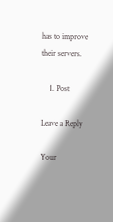has to improve their servers.

    1. Post

Leave a Reply

Your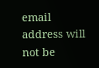email address will not be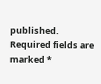published. Required fields are marked *